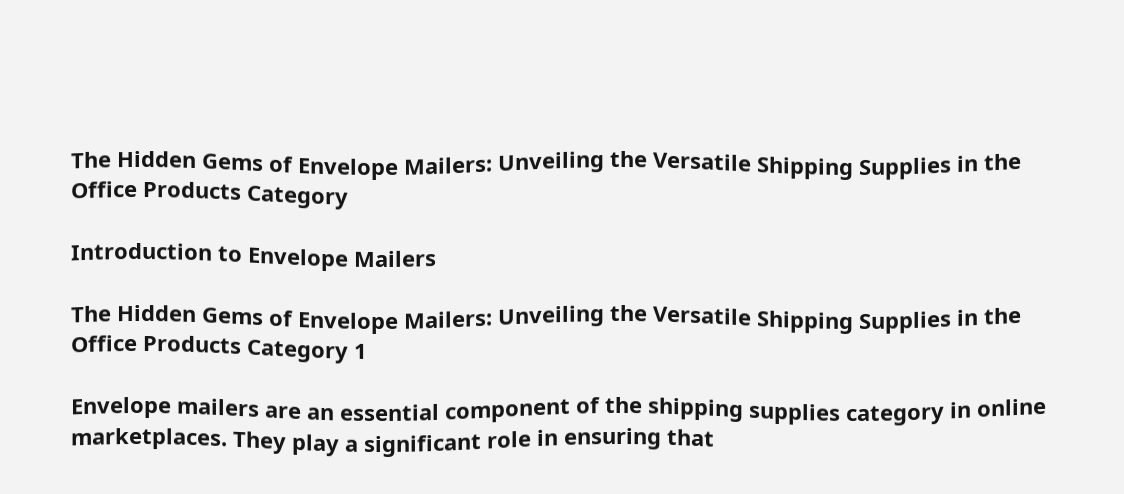The Hidden Gems of Envelope Mailers: Unveiling the Versatile Shipping Supplies in the Office Products Category

Introduction to Envelope Mailers

The Hidden Gems of Envelope Mailers: Unveiling the Versatile Shipping Supplies in the Office Products Category 1

Envelope mailers are an essential component of the shipping supplies category in online marketplaces. They play a significant role in ensuring that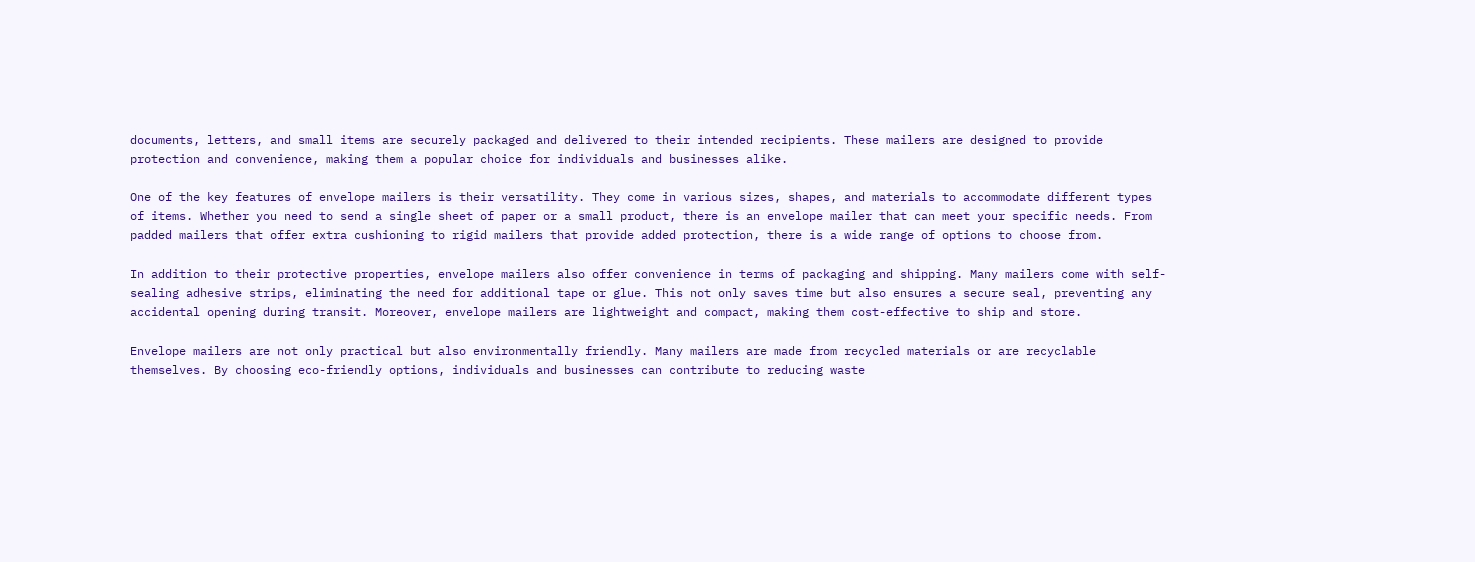documents, letters, and small items are securely packaged and delivered to their intended recipients. These mailers are designed to provide protection and convenience, making them a popular choice for individuals and businesses alike.

One of the key features of envelope mailers is their versatility. They come in various sizes, shapes, and materials to accommodate different types of items. Whether you need to send a single sheet of paper or a small product, there is an envelope mailer that can meet your specific needs. From padded mailers that offer extra cushioning to rigid mailers that provide added protection, there is a wide range of options to choose from.

In addition to their protective properties, envelope mailers also offer convenience in terms of packaging and shipping. Many mailers come with self-sealing adhesive strips, eliminating the need for additional tape or glue. This not only saves time but also ensures a secure seal, preventing any accidental opening during transit. Moreover, envelope mailers are lightweight and compact, making them cost-effective to ship and store.

Envelope mailers are not only practical but also environmentally friendly. Many mailers are made from recycled materials or are recyclable themselves. By choosing eco-friendly options, individuals and businesses can contribute to reducing waste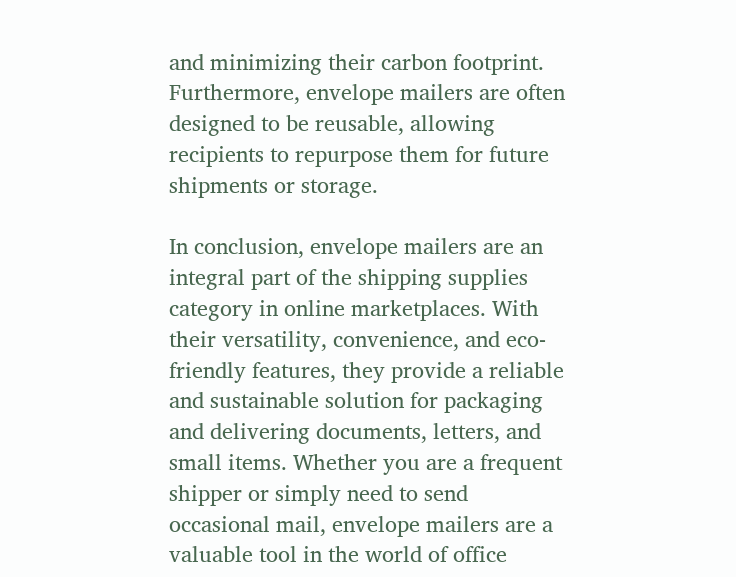and minimizing their carbon footprint. Furthermore, envelope mailers are often designed to be reusable, allowing recipients to repurpose them for future shipments or storage.

In conclusion, envelope mailers are an integral part of the shipping supplies category in online marketplaces. With their versatility, convenience, and eco-friendly features, they provide a reliable and sustainable solution for packaging and delivering documents, letters, and small items. Whether you are a frequent shipper or simply need to send occasional mail, envelope mailers are a valuable tool in the world of office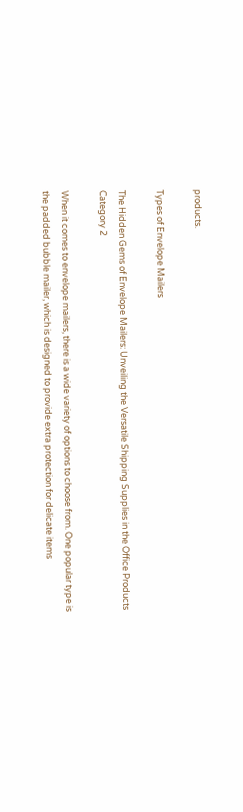products.

Types of Envelope Mailers

The Hidden Gems of Envelope Mailers: Unveiling the Versatile Shipping Supplies in the Office Products Category 2

When it comes to envelope mailers, there is a wide variety of options to choose from. One popular type is the padded bubble mailer, which is designed to provide extra protection for delicate items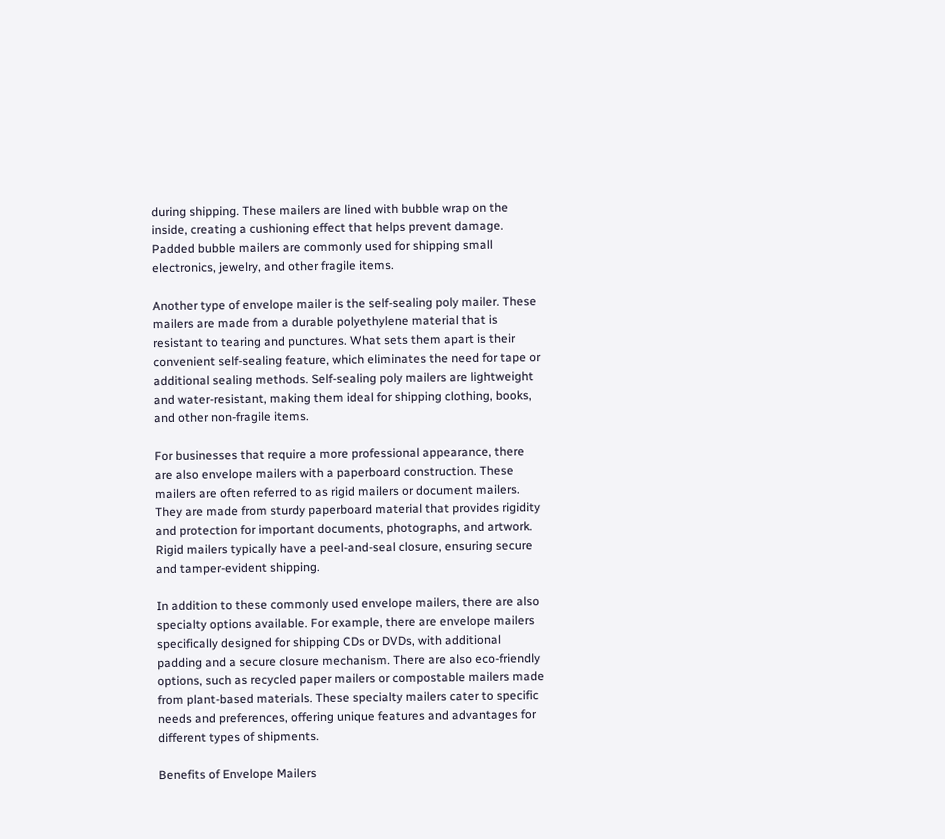during shipping. These mailers are lined with bubble wrap on the inside, creating a cushioning effect that helps prevent damage. Padded bubble mailers are commonly used for shipping small electronics, jewelry, and other fragile items.

Another type of envelope mailer is the self-sealing poly mailer. These mailers are made from a durable polyethylene material that is resistant to tearing and punctures. What sets them apart is their convenient self-sealing feature, which eliminates the need for tape or additional sealing methods. Self-sealing poly mailers are lightweight and water-resistant, making them ideal for shipping clothing, books, and other non-fragile items.

For businesses that require a more professional appearance, there are also envelope mailers with a paperboard construction. These mailers are often referred to as rigid mailers or document mailers. They are made from sturdy paperboard material that provides rigidity and protection for important documents, photographs, and artwork. Rigid mailers typically have a peel-and-seal closure, ensuring secure and tamper-evident shipping.

In addition to these commonly used envelope mailers, there are also specialty options available. For example, there are envelope mailers specifically designed for shipping CDs or DVDs, with additional padding and a secure closure mechanism. There are also eco-friendly options, such as recycled paper mailers or compostable mailers made from plant-based materials. These specialty mailers cater to specific needs and preferences, offering unique features and advantages for different types of shipments.

Benefits of Envelope Mailers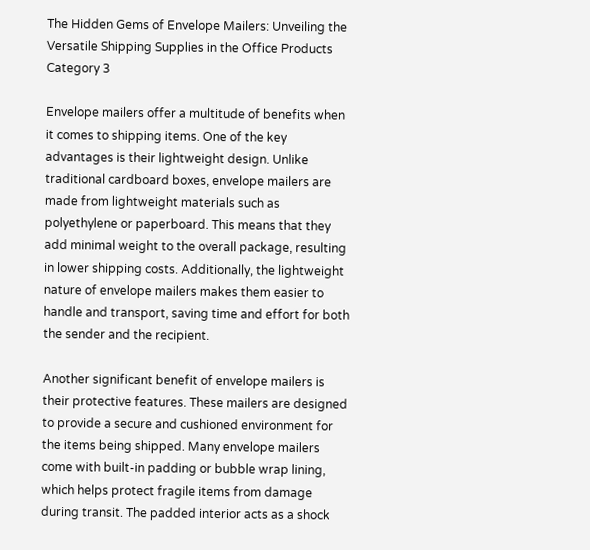The Hidden Gems of Envelope Mailers: Unveiling the Versatile Shipping Supplies in the Office Products Category 3

Envelope mailers offer a multitude of benefits when it comes to shipping items. One of the key advantages is their lightweight design. Unlike traditional cardboard boxes, envelope mailers are made from lightweight materials such as polyethylene or paperboard. This means that they add minimal weight to the overall package, resulting in lower shipping costs. Additionally, the lightweight nature of envelope mailers makes them easier to handle and transport, saving time and effort for both the sender and the recipient.

Another significant benefit of envelope mailers is their protective features. These mailers are designed to provide a secure and cushioned environment for the items being shipped. Many envelope mailers come with built-in padding or bubble wrap lining, which helps protect fragile items from damage during transit. The padded interior acts as a shock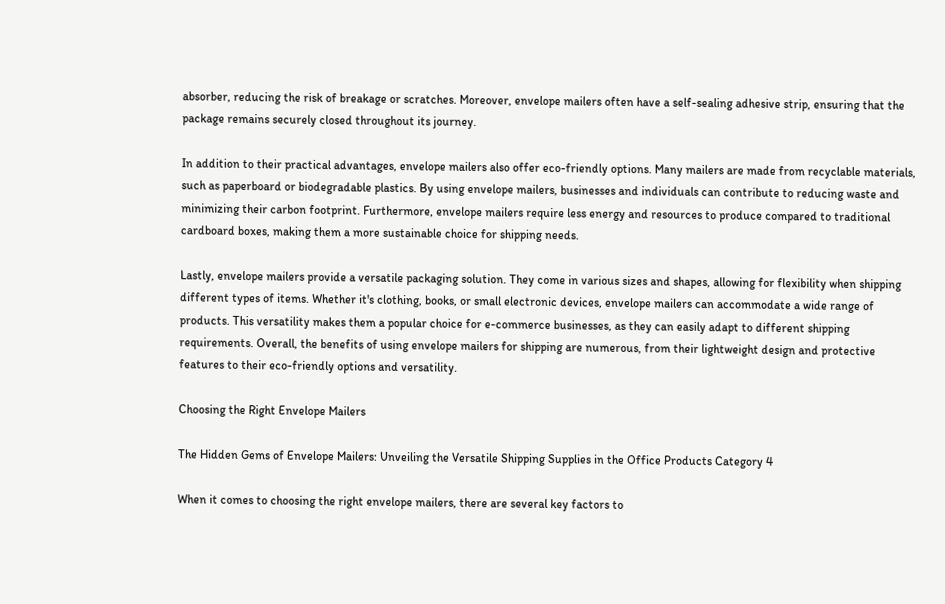absorber, reducing the risk of breakage or scratches. Moreover, envelope mailers often have a self-sealing adhesive strip, ensuring that the package remains securely closed throughout its journey.

In addition to their practical advantages, envelope mailers also offer eco-friendly options. Many mailers are made from recyclable materials, such as paperboard or biodegradable plastics. By using envelope mailers, businesses and individuals can contribute to reducing waste and minimizing their carbon footprint. Furthermore, envelope mailers require less energy and resources to produce compared to traditional cardboard boxes, making them a more sustainable choice for shipping needs.

Lastly, envelope mailers provide a versatile packaging solution. They come in various sizes and shapes, allowing for flexibility when shipping different types of items. Whether it's clothing, books, or small electronic devices, envelope mailers can accommodate a wide range of products. This versatility makes them a popular choice for e-commerce businesses, as they can easily adapt to different shipping requirements. Overall, the benefits of using envelope mailers for shipping are numerous, from their lightweight design and protective features to their eco-friendly options and versatility.

Choosing the Right Envelope Mailers

The Hidden Gems of Envelope Mailers: Unveiling the Versatile Shipping Supplies in the Office Products Category 4

When it comes to choosing the right envelope mailers, there are several key factors to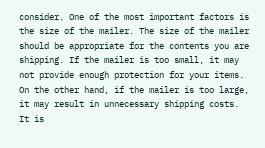consider. One of the most important factors is the size of the mailer. The size of the mailer should be appropriate for the contents you are shipping. If the mailer is too small, it may not provide enough protection for your items. On the other hand, if the mailer is too large, it may result in unnecessary shipping costs. It is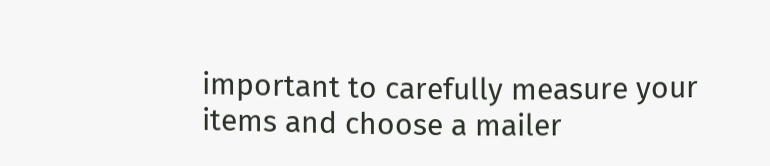important to carefully measure your items and choose a mailer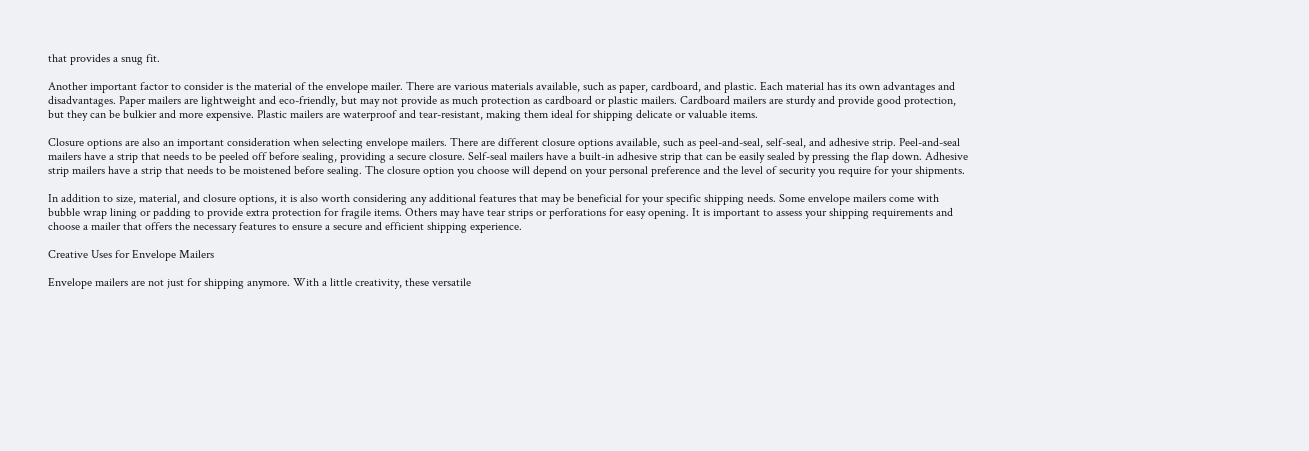that provides a snug fit.

Another important factor to consider is the material of the envelope mailer. There are various materials available, such as paper, cardboard, and plastic. Each material has its own advantages and disadvantages. Paper mailers are lightweight and eco-friendly, but may not provide as much protection as cardboard or plastic mailers. Cardboard mailers are sturdy and provide good protection, but they can be bulkier and more expensive. Plastic mailers are waterproof and tear-resistant, making them ideal for shipping delicate or valuable items.

Closure options are also an important consideration when selecting envelope mailers. There are different closure options available, such as peel-and-seal, self-seal, and adhesive strip. Peel-and-seal mailers have a strip that needs to be peeled off before sealing, providing a secure closure. Self-seal mailers have a built-in adhesive strip that can be easily sealed by pressing the flap down. Adhesive strip mailers have a strip that needs to be moistened before sealing. The closure option you choose will depend on your personal preference and the level of security you require for your shipments.

In addition to size, material, and closure options, it is also worth considering any additional features that may be beneficial for your specific shipping needs. Some envelope mailers come with bubble wrap lining or padding to provide extra protection for fragile items. Others may have tear strips or perforations for easy opening. It is important to assess your shipping requirements and choose a mailer that offers the necessary features to ensure a secure and efficient shipping experience.

Creative Uses for Envelope Mailers

Envelope mailers are not just for shipping anymore. With a little creativity, these versatile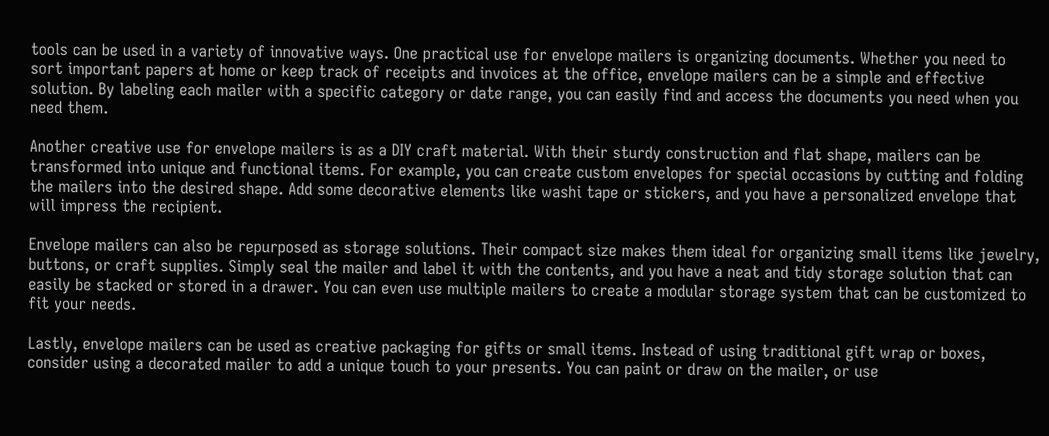tools can be used in a variety of innovative ways. One practical use for envelope mailers is organizing documents. Whether you need to sort important papers at home or keep track of receipts and invoices at the office, envelope mailers can be a simple and effective solution. By labeling each mailer with a specific category or date range, you can easily find and access the documents you need when you need them.

Another creative use for envelope mailers is as a DIY craft material. With their sturdy construction and flat shape, mailers can be transformed into unique and functional items. For example, you can create custom envelopes for special occasions by cutting and folding the mailers into the desired shape. Add some decorative elements like washi tape or stickers, and you have a personalized envelope that will impress the recipient.

Envelope mailers can also be repurposed as storage solutions. Their compact size makes them ideal for organizing small items like jewelry, buttons, or craft supplies. Simply seal the mailer and label it with the contents, and you have a neat and tidy storage solution that can easily be stacked or stored in a drawer. You can even use multiple mailers to create a modular storage system that can be customized to fit your needs.

Lastly, envelope mailers can be used as creative packaging for gifts or small items. Instead of using traditional gift wrap or boxes, consider using a decorated mailer to add a unique touch to your presents. You can paint or draw on the mailer, or use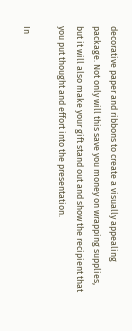decorative paper and ribbons to create a visually appealing package. Not only will this save you money on wrapping supplies, but it will also make your gift stand out and show the recipient that you put thought and effort into the presentation.

In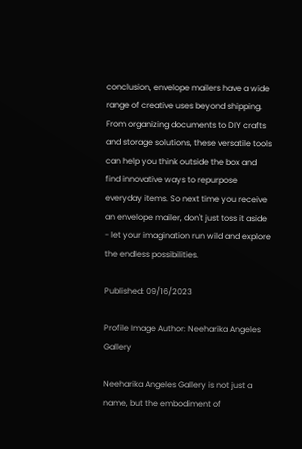conclusion, envelope mailers have a wide range of creative uses beyond shipping. From organizing documents to DIY crafts and storage solutions, these versatile tools can help you think outside the box and find innovative ways to repurpose everyday items. So next time you receive an envelope mailer, don't just toss it aside - let your imagination run wild and explore the endless possibilities.

Published: 09/16/2023

Profile Image Author: Neeharika Angeles Gallery

Neeharika Angeles Gallery is not just a name, but the embodiment of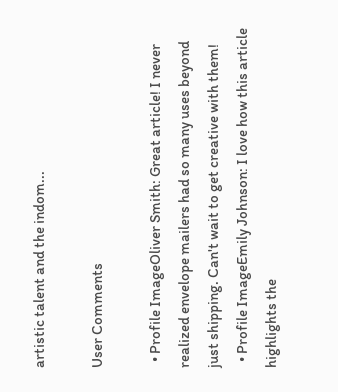artistic talent and the indom...

User Comments

  • Profile ImageOliver Smith: Great article! I never realized envelope mailers had so many uses beyond just shipping. Can't wait to get creative with them!
  • Profile ImageEmily Johnson: I love how this article highlights the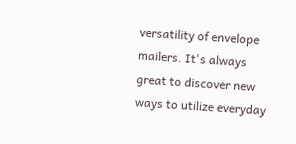versatility of envelope mailers. It's always great to discover new ways to utilize everyday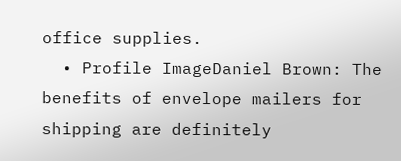office supplies.
  • Profile ImageDaniel Brown: The benefits of envelope mailers for shipping are definitely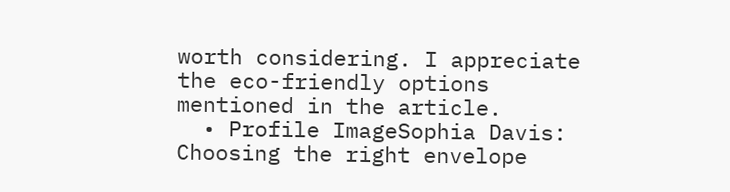worth considering. I appreciate the eco-friendly options mentioned in the article.
  • Profile ImageSophia Davis: Choosing the right envelope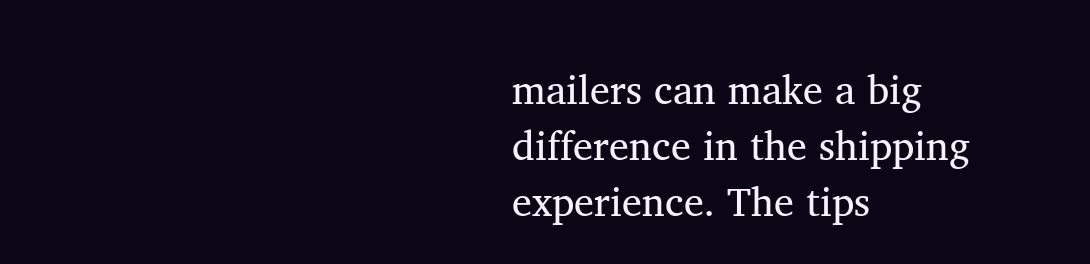mailers can make a big difference in the shipping experience. The tips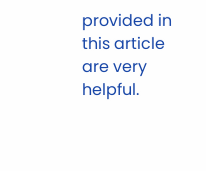provided in this article are very helpful.